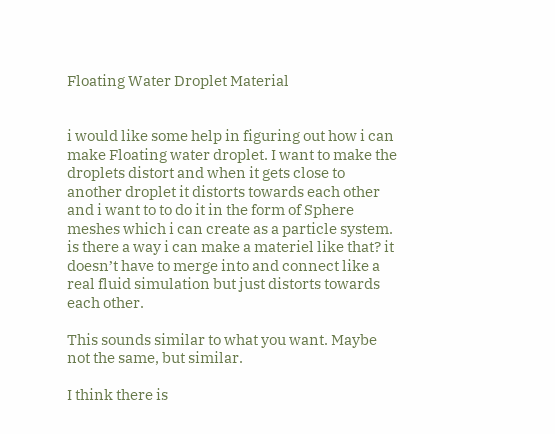Floating Water Droplet Material


i would like some help in figuring out how i can make Floating water droplet. I want to make the droplets distort and when it gets close to another droplet it distorts towards each other and i want to to do it in the form of Sphere meshes which i can create as a particle system. is there a way i can make a materiel like that? it doesn’t have to merge into and connect like a real fluid simulation but just distorts towards each other.

This sounds similar to what you want. Maybe not the same, but similar.

I think there is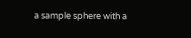a sample sphere with a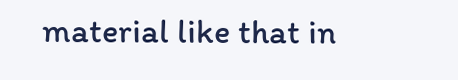material like that in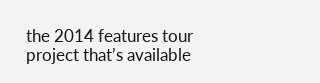the 2014 features tour project that’s available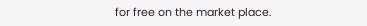for free on the market place.